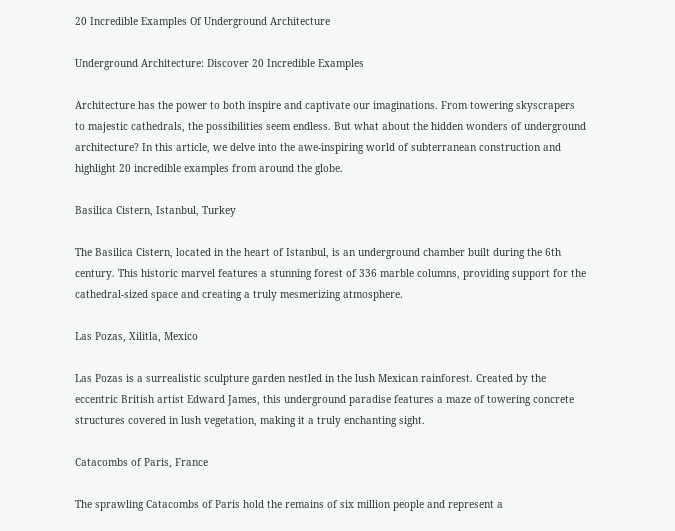20 Incredible Examples Of Underground Architecture

Underground Architecture: Discover 20 Incredible Examples

Architecture has the power to both inspire and captivate our imaginations. From towering skyscrapers to majestic cathedrals, the possibilities seem endless. But what about the hidden wonders of underground architecture? In this article, we delve into the awe-inspiring world of subterranean construction and highlight 20 incredible examples from around the globe.

Basilica Cistern, Istanbul, Turkey

The Basilica Cistern, located in the heart of Istanbul, is an underground chamber built during the 6th century. This historic marvel features a stunning forest of 336 marble columns, providing support for the cathedral-sized space and creating a truly mesmerizing atmosphere.

Las Pozas, Xilitla, Mexico

Las Pozas is a surrealistic sculpture garden nestled in the lush Mexican rainforest. Created by the eccentric British artist Edward James, this underground paradise features a maze of towering concrete structures covered in lush vegetation, making it a truly enchanting sight.

Catacombs of Paris, France

The sprawling Catacombs of Paris hold the remains of six million people and represent a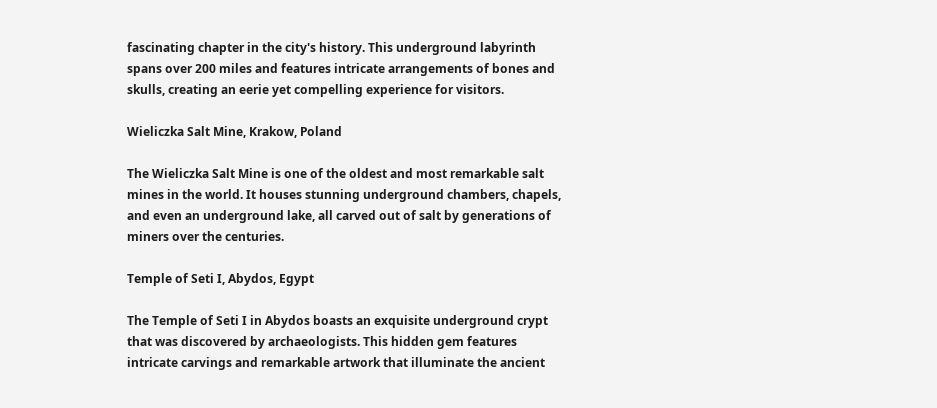fascinating chapter in the city's history. This underground labyrinth spans over 200 miles and features intricate arrangements of bones and skulls, creating an eerie yet compelling experience for visitors.

Wieliczka Salt Mine, Krakow, Poland

The Wieliczka Salt Mine is one of the oldest and most remarkable salt mines in the world. It houses stunning underground chambers, chapels, and even an underground lake, all carved out of salt by generations of miners over the centuries.

Temple of Seti I, Abydos, Egypt

The Temple of Seti I in Abydos boasts an exquisite underground crypt that was discovered by archaeologists. This hidden gem features intricate carvings and remarkable artwork that illuminate the ancient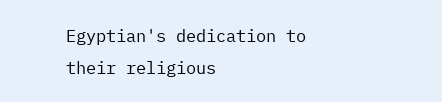Egyptian's dedication to their religious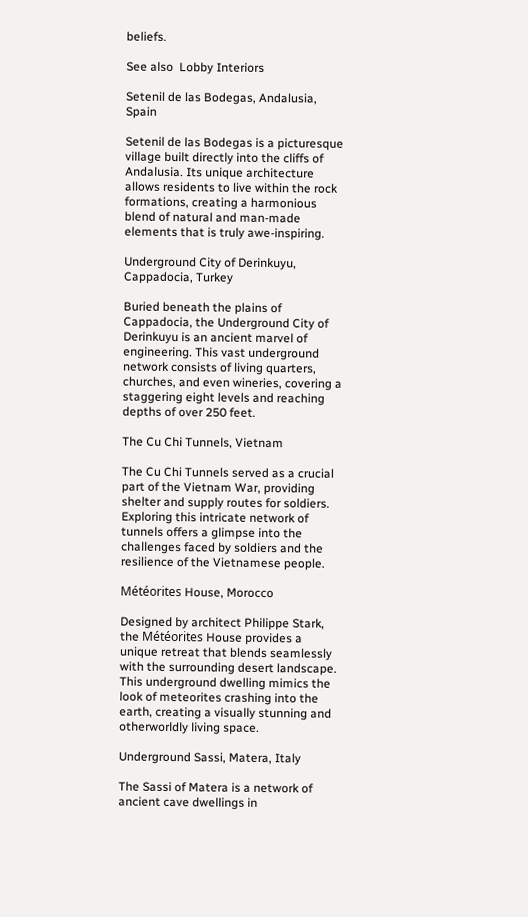beliefs.

See also  Lobby Interiors

Setenil de las Bodegas, Andalusia, Spain

Setenil de las Bodegas is a picturesque village built directly into the cliffs of Andalusia. Its unique architecture allows residents to live within the rock formations, creating a harmonious blend of natural and man-made elements that is truly awe-inspiring.

Underground City of Derinkuyu, Cappadocia, Turkey

Buried beneath the plains of Cappadocia, the Underground City of Derinkuyu is an ancient marvel of engineering. This vast underground network consists of living quarters, churches, and even wineries, covering a staggering eight levels and reaching depths of over 250 feet.

The Cu Chi Tunnels, Vietnam

The Cu Chi Tunnels served as a crucial part of the Vietnam War, providing shelter and supply routes for soldiers. Exploring this intricate network of tunnels offers a glimpse into the challenges faced by soldiers and the resilience of the Vietnamese people.

Météorites House, Morocco

Designed by architect Philippe Stark, the Météorites House provides a unique retreat that blends seamlessly with the surrounding desert landscape. This underground dwelling mimics the look of meteorites crashing into the earth, creating a visually stunning and otherworldly living space.

Underground Sassi, Matera, Italy

The Sassi of Matera is a network of ancient cave dwellings in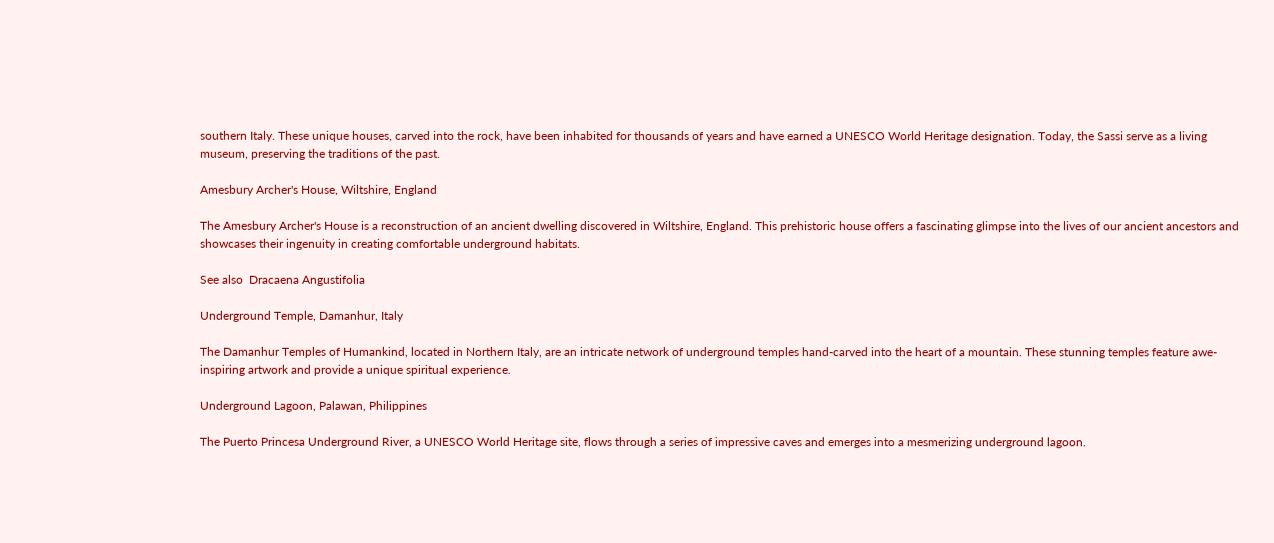southern Italy. These unique houses, carved into the rock, have been inhabited for thousands of years and have earned a UNESCO World Heritage designation. Today, the Sassi serve as a living museum, preserving the traditions of the past.

Amesbury Archer's House, Wiltshire, England

The Amesbury Archer's House is a reconstruction of an ancient dwelling discovered in Wiltshire, England. This prehistoric house offers a fascinating glimpse into the lives of our ancient ancestors and showcases their ingenuity in creating comfortable underground habitats.

See also  Dracaena Angustifolia

Underground Temple, Damanhur, Italy

The Damanhur Temples of Humankind, located in Northern Italy, are an intricate network of underground temples hand-carved into the heart of a mountain. These stunning temples feature awe-inspiring artwork and provide a unique spiritual experience.

Underground Lagoon, Palawan, Philippines

The Puerto Princesa Underground River, a UNESCO World Heritage site, flows through a series of impressive caves and emerges into a mesmerizing underground lagoon.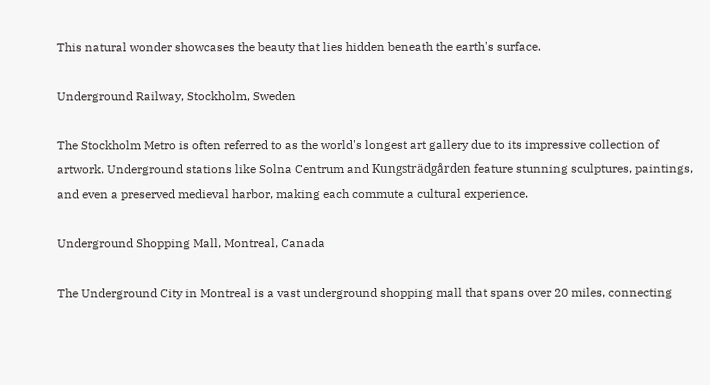This natural wonder showcases the beauty that lies hidden beneath the earth's surface.

Underground Railway, Stockholm, Sweden

The Stockholm Metro is often referred to as the world's longest art gallery due to its impressive collection of artwork. Underground stations like Solna Centrum and Kungsträdgården feature stunning sculptures, paintings, and even a preserved medieval harbor, making each commute a cultural experience.

Underground Shopping Mall, Montreal, Canada

The Underground City in Montreal is a vast underground shopping mall that spans over 20 miles, connecting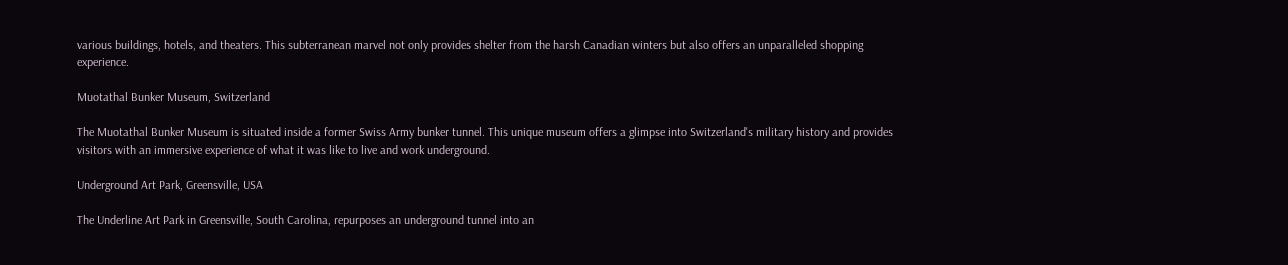various buildings, hotels, and theaters. This subterranean marvel not only provides shelter from the harsh Canadian winters but also offers an unparalleled shopping experience.

Muotathal Bunker Museum, Switzerland

The Muotathal Bunker Museum is situated inside a former Swiss Army bunker tunnel. This unique museum offers a glimpse into Switzerland's military history and provides visitors with an immersive experience of what it was like to live and work underground.

Underground Art Park, Greensville, USA

The Underline Art Park in Greensville, South Carolina, repurposes an underground tunnel into an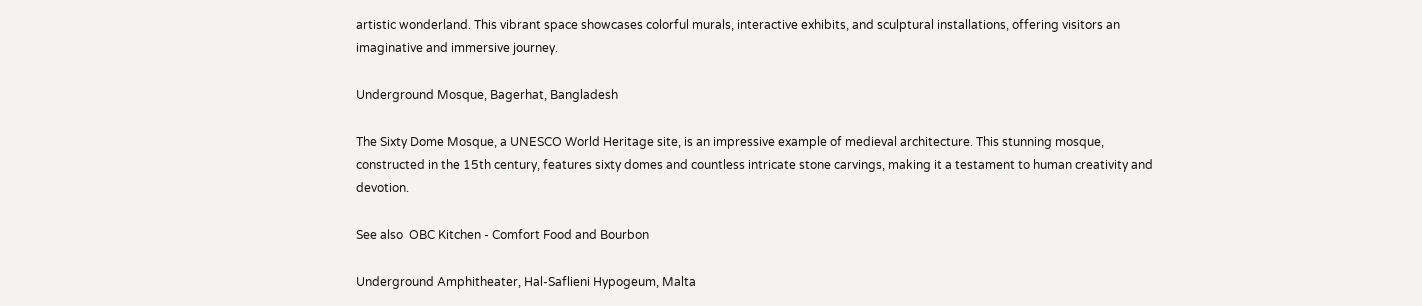artistic wonderland. This vibrant space showcases colorful murals, interactive exhibits, and sculptural installations, offering visitors an imaginative and immersive journey.

Underground Mosque, Bagerhat, Bangladesh

The Sixty Dome Mosque, a UNESCO World Heritage site, is an impressive example of medieval architecture. This stunning mosque, constructed in the 15th century, features sixty domes and countless intricate stone carvings, making it a testament to human creativity and devotion.

See also  OBC Kitchen - Comfort Food and Bourbon

Underground Amphitheater, Hal-Saflieni Hypogeum, Malta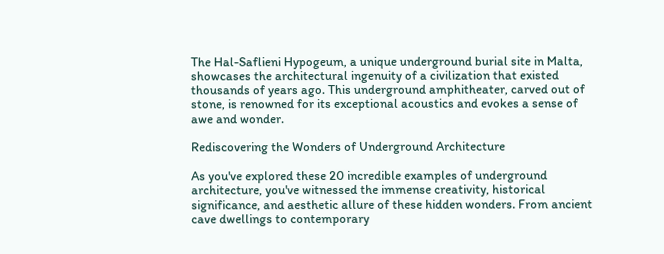The Hal-Saflieni Hypogeum, a unique underground burial site in Malta, showcases the architectural ingenuity of a civilization that existed thousands of years ago. This underground amphitheater, carved out of stone, is renowned for its exceptional acoustics and evokes a sense of awe and wonder.

Rediscovering the Wonders of Underground Architecture

As you've explored these 20 incredible examples of underground architecture, you've witnessed the immense creativity, historical significance, and aesthetic allure of these hidden wonders. From ancient cave dwellings to contemporary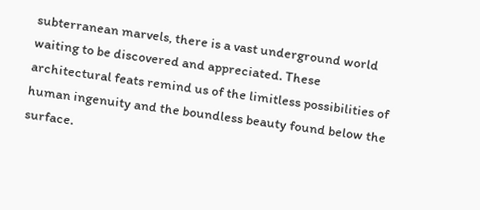subterranean marvels, there is a vast underground world waiting to be discovered and appreciated. These architectural feats remind us of the limitless possibilities of human ingenuity and the boundless beauty found below the surface.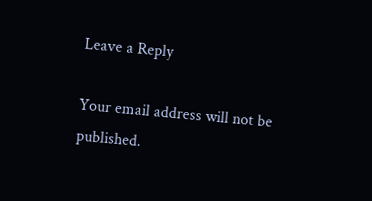Leave a Reply

Your email address will not be published.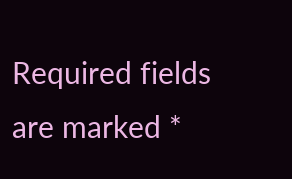Required fields are marked *